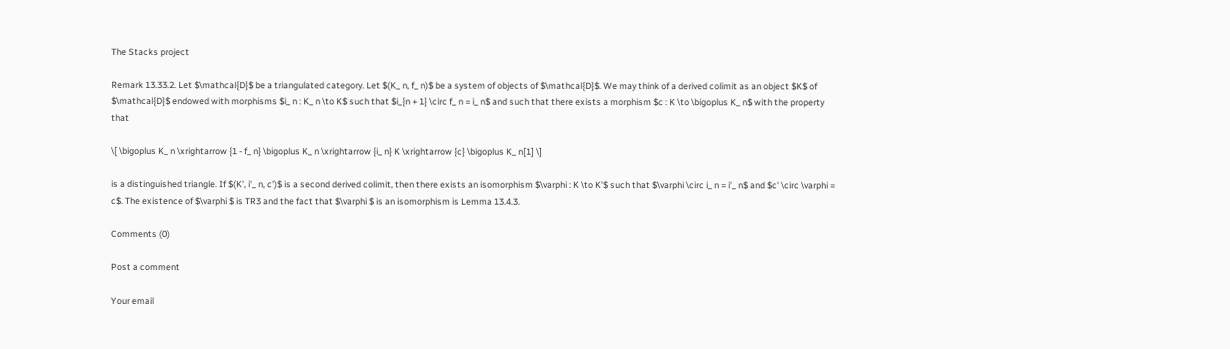The Stacks project

Remark 13.33.2. Let $\mathcal{D}$ be a triangulated category. Let $(K_ n, f_ n)$ be a system of objects of $\mathcal{D}$. We may think of a derived colimit as an object $K$ of $\mathcal{D}$ endowed with morphisms $i_ n : K_ n \to K$ such that $i_{n + 1} \circ f_ n = i_ n$ and such that there exists a morphism $c : K \to \bigoplus K_ n$ with the property that

\[ \bigoplus K_ n \xrightarrow {1 - f_ n} \bigoplus K_ n \xrightarrow {i_ n} K \xrightarrow {c} \bigoplus K_ n[1] \]

is a distinguished triangle. If $(K', i'_ n, c')$ is a second derived colimit, then there exists an isomorphism $\varphi : K \to K'$ such that $\varphi \circ i_ n = i'_ n$ and $c' \circ \varphi = c$. The existence of $\varphi $ is TR3 and the fact that $\varphi $ is an isomorphism is Lemma 13.4.3.

Comments (0)

Post a comment

Your email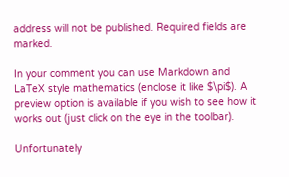address will not be published. Required fields are marked.

In your comment you can use Markdown and LaTeX style mathematics (enclose it like $\pi$). A preview option is available if you wish to see how it works out (just click on the eye in the toolbar).

Unfortunately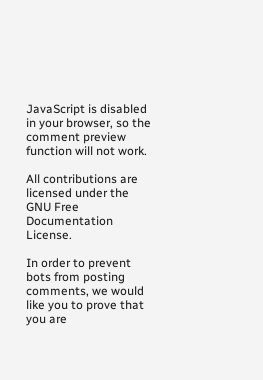JavaScript is disabled in your browser, so the comment preview function will not work.

All contributions are licensed under the GNU Free Documentation License.

In order to prevent bots from posting comments, we would like you to prove that you are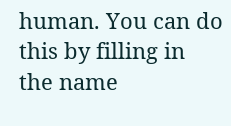human. You can do this by filling in the name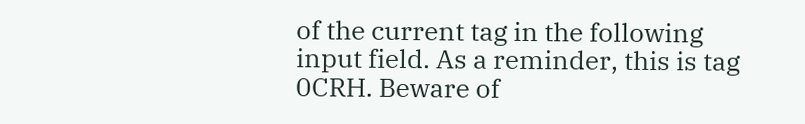of the current tag in the following input field. As a reminder, this is tag 0CRH. Beware of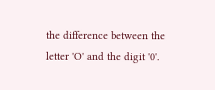the difference between the letter 'O' and the digit '0'.